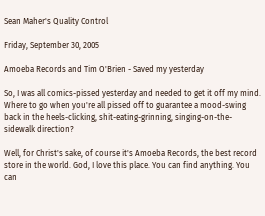Sean Maher's Quality Control

Friday, September 30, 2005

Amoeba Records and Tim O'Brien - Saved my yesterday

So, I was all comics-pissed yesterday and needed to get it off my mind. Where to go when you're all pissed off to guarantee a mood-swing back in the heels-clicking, shit-eating-grinning, singing-on-the-sidewalk direction?

Well, for Christ's sake, of course it's Amoeba Records, the best record store in the world. God, I love this place. You can find anything. You can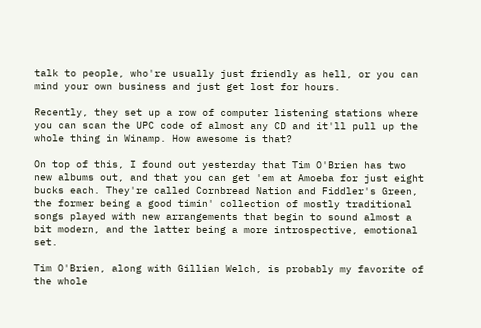talk to people, who're usually just friendly as hell, or you can mind your own business and just get lost for hours.

Recently, they set up a row of computer listening stations where you can scan the UPC code of almost any CD and it'll pull up the whole thing in Winamp. How awesome is that?

On top of this, I found out yesterday that Tim O'Brien has two new albums out, and that you can get 'em at Amoeba for just eight bucks each. They're called Cornbread Nation and Fiddler's Green, the former being a good timin' collection of mostly traditional songs played with new arrangements that begin to sound almost a bit modern, and the latter being a more introspective, emotional set.

Tim O'Brien, along with Gillian Welch, is probably my favorite of the whole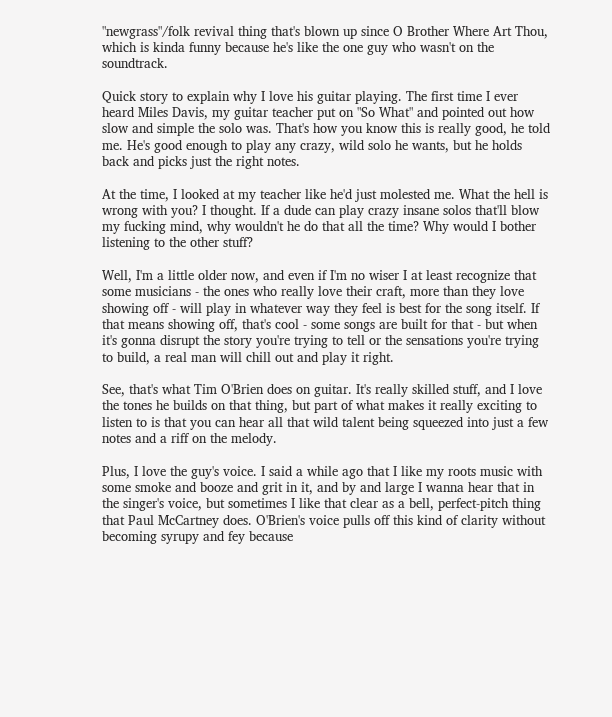"newgrass"/folk revival thing that's blown up since O Brother Where Art Thou, which is kinda funny because he's like the one guy who wasn't on the soundtrack.

Quick story to explain why I love his guitar playing. The first time I ever heard Miles Davis, my guitar teacher put on "So What" and pointed out how slow and simple the solo was. That's how you know this is really good, he told me. He's good enough to play any crazy, wild solo he wants, but he holds back and picks just the right notes.

At the time, I looked at my teacher like he'd just molested me. What the hell is wrong with you? I thought. If a dude can play crazy insane solos that'll blow my fucking mind, why wouldn't he do that all the time? Why would I bother listening to the other stuff?

Well, I'm a little older now, and even if I'm no wiser I at least recognize that some musicians - the ones who really love their craft, more than they love showing off - will play in whatever way they feel is best for the song itself. If that means showing off, that's cool - some songs are built for that - but when it's gonna disrupt the story you're trying to tell or the sensations you're trying to build, a real man will chill out and play it right.

See, that's what Tim O'Brien does on guitar. It's really skilled stuff, and I love the tones he builds on that thing, but part of what makes it really exciting to listen to is that you can hear all that wild talent being squeezed into just a few notes and a riff on the melody.

Plus, I love the guy's voice. I said a while ago that I like my roots music with some smoke and booze and grit in it, and by and large I wanna hear that in the singer's voice, but sometimes I like that clear as a bell, perfect-pitch thing that Paul McCartney does. O'Brien's voice pulls off this kind of clarity without becoming syrupy and fey because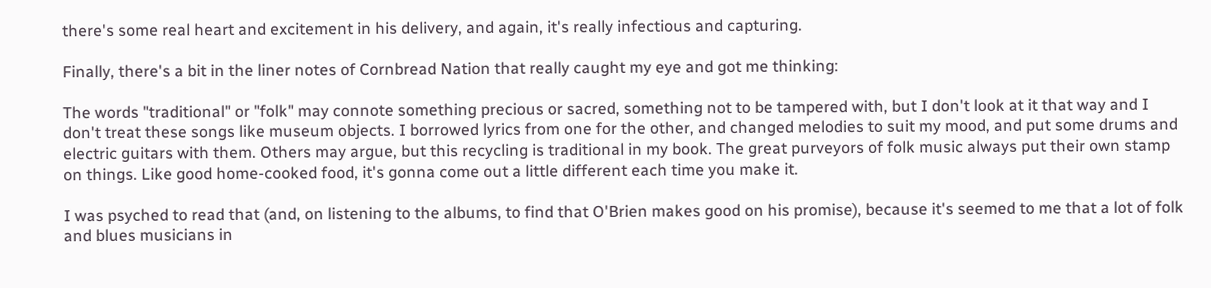there's some real heart and excitement in his delivery, and again, it's really infectious and capturing.

Finally, there's a bit in the liner notes of Cornbread Nation that really caught my eye and got me thinking:

The words "traditional" or "folk" may connote something precious or sacred, something not to be tampered with, but I don't look at it that way and I don't treat these songs like museum objects. I borrowed lyrics from one for the other, and changed melodies to suit my mood, and put some drums and electric guitars with them. Others may argue, but this recycling is traditional in my book. The great purveyors of folk music always put their own stamp on things. Like good home-cooked food, it's gonna come out a little different each time you make it.

I was psyched to read that (and, on listening to the albums, to find that O'Brien makes good on his promise), because it's seemed to me that a lot of folk and blues musicians in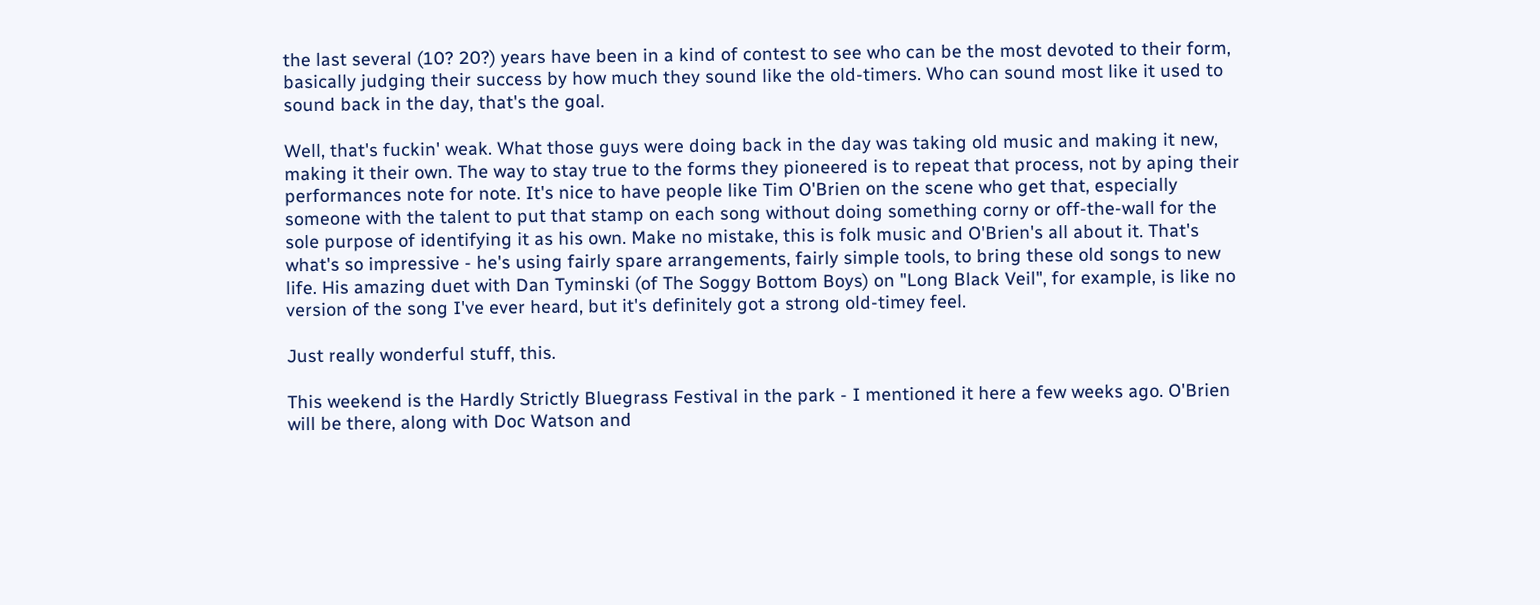the last several (10? 20?) years have been in a kind of contest to see who can be the most devoted to their form, basically judging their success by how much they sound like the old-timers. Who can sound most like it used to sound back in the day, that's the goal.

Well, that's fuckin' weak. What those guys were doing back in the day was taking old music and making it new, making it their own. The way to stay true to the forms they pioneered is to repeat that process, not by aping their performances note for note. It's nice to have people like Tim O'Brien on the scene who get that, especially someone with the talent to put that stamp on each song without doing something corny or off-the-wall for the sole purpose of identifying it as his own. Make no mistake, this is folk music and O'Brien's all about it. That's what's so impressive - he's using fairly spare arrangements, fairly simple tools, to bring these old songs to new life. His amazing duet with Dan Tyminski (of The Soggy Bottom Boys) on "Long Black Veil", for example, is like no version of the song I've ever heard, but it's definitely got a strong old-timey feel.

Just really wonderful stuff, this.

This weekend is the Hardly Strictly Bluegrass Festival in the park - I mentioned it here a few weeks ago. O'Brien will be there, along with Doc Watson and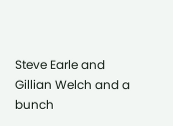Steve Earle and Gillian Welch and a bunch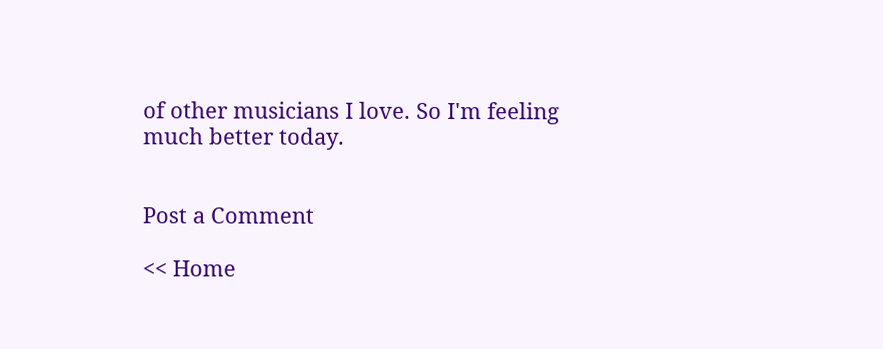of other musicians I love. So I'm feeling much better today.


Post a Comment

<< Home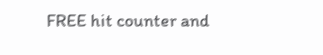FREE hit counter and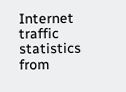Internet traffic statistics from